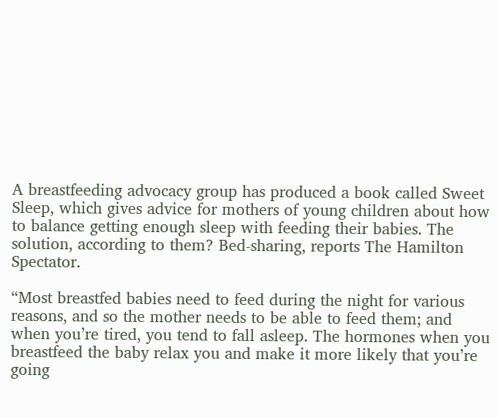A breastfeeding advocacy group has produced a book called Sweet Sleep, which gives advice for mothers of young children about how to balance getting enough sleep with feeding their babies. The solution, according to them? Bed-sharing, reports The Hamilton Spectator.

“Most breastfed babies need to feed during the night for various reasons, and so the mother needs to be able to feed them; and when you’re tired, you tend to fall asleep. The hormones when you breastfeed the baby relax you and make it more likely that you’re going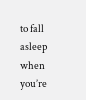to fall asleep when you’re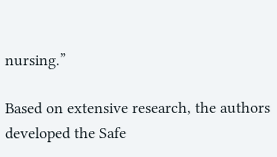nursing.”

Based on extensive research, the authors developed the Safe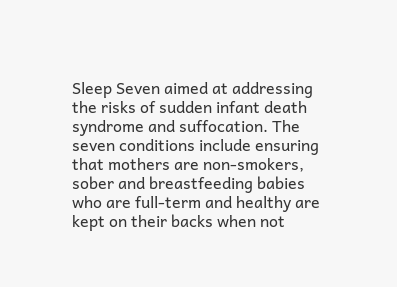Sleep Seven aimed at addressing the risks of sudden infant death syndrome and suffocation. The seven conditions include ensuring that mothers are non-smokers, sober and breastfeeding babies who are full-term and healthy are kept on their backs when not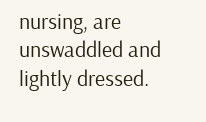nursing, are unswaddled and lightly dressed.